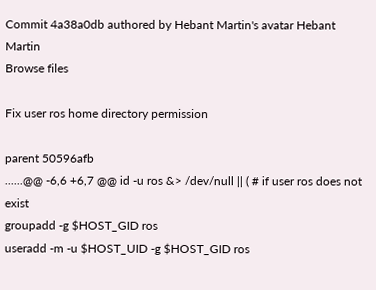Commit 4a38a0db authored by Hebant Martin's avatar Hebant Martin
Browse files

Fix user ros home directory permission

parent 50596afb
......@@ -6,6 +6,7 @@ id -u ros &> /dev/null || ( # if user ros does not exist
groupadd -g $HOST_GID ros
useradd -m -u $HOST_UID -g $HOST_GID ros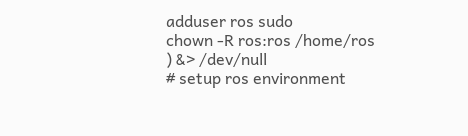adduser ros sudo
chown -R ros:ros /home/ros
) &> /dev/null
# setup ros environment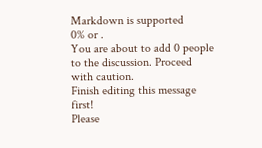Markdown is supported
0% or .
You are about to add 0 people to the discussion. Proceed with caution.
Finish editing this message first!
Please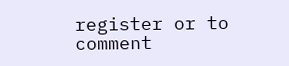register or to comment